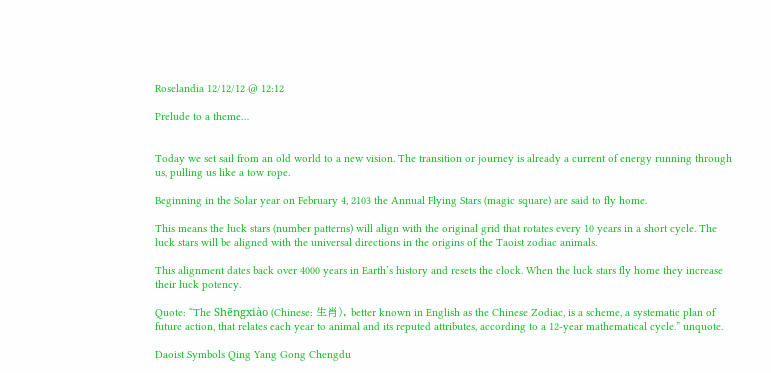Roselandia 12/12/12 @ 12:12

Prelude to a theme…


Today we set sail from an old world to a new vision. The transition or journey is already a current of energy running through us, pulling us like a tow rope.

Beginning in the Solar year on February 4, 2103 the Annual Flying Stars (magic square) are said to fly home.

This means the luck stars (number patterns) will align with the original grid that rotates every 10 years in a short cycle. The luck stars will be aligned with the universal directions in the origins of the Taoist zodiac animals.

This alignment dates back over 4000 years in Earth’s history and resets the clock. When the luck stars fly home they increase their luck potency.

Quote: “The Shēngxiào (Chinese: 生肖), better known in English as the Chinese Zodiac, is a scheme, a systematic plan of future action, that relates each year to animal and its reputed attributes, according to a 12-year mathematical cycle.” unquote.

Daoist Symbols Qing Yang Gong Chengdu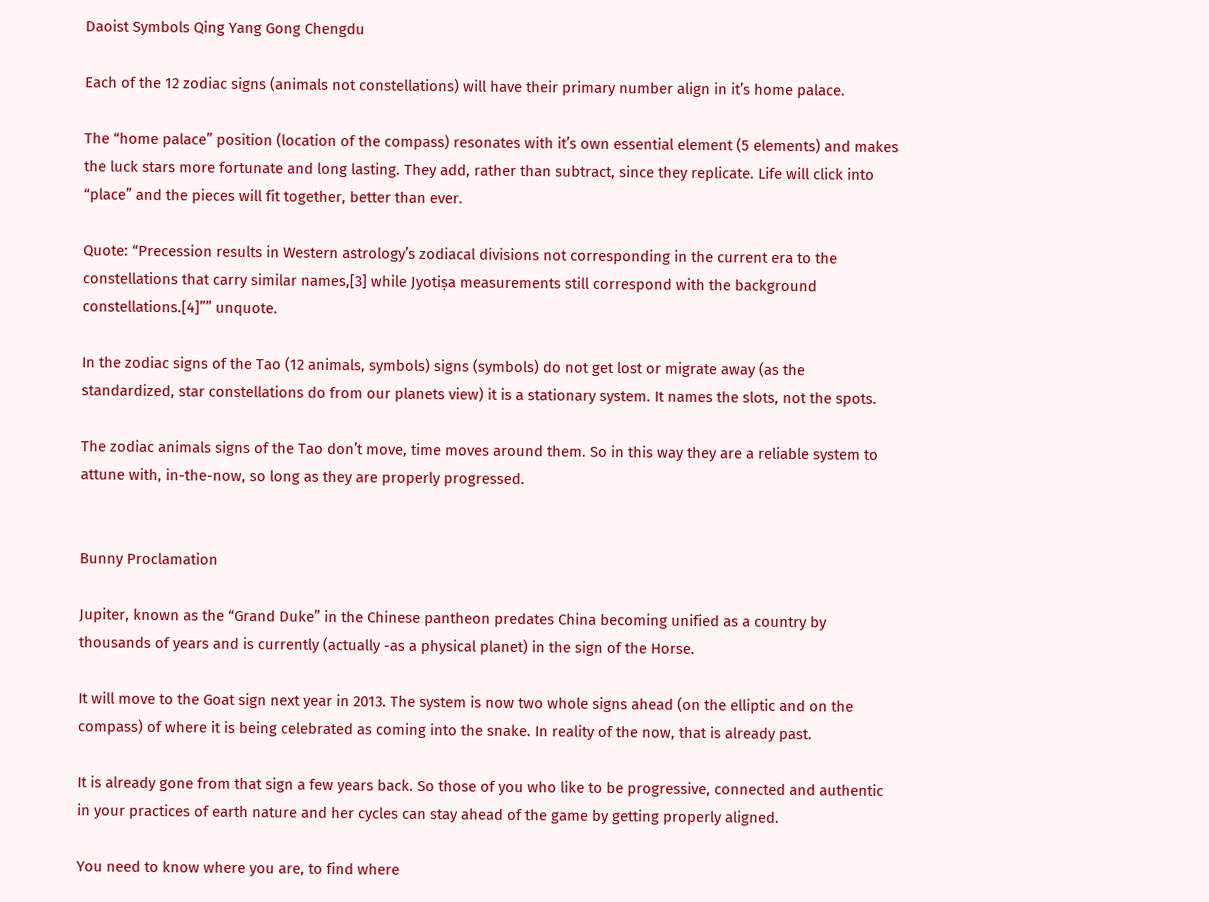Daoist Symbols Qing Yang Gong Chengdu

Each of the 12 zodiac signs (animals not constellations) will have their primary number align in it’s home palace.

The “home palace” position (location of the compass) resonates with it’s own essential element (5 elements) and makes the luck stars more fortunate and long lasting. They add, rather than subtract, since they replicate. Life will click into “place” and the pieces will fit together, better than ever.

Quote: “Precession results in Western astrology’s zodiacal divisions not corresponding in the current era to the constellations that carry similar names,[3] while Jyotiṣa measurements still correspond with the background constellations.[4]”” unquote.

In the zodiac signs of the Tao (12 animals, symbols) signs (symbols) do not get lost or migrate away (as the standardized, star constellations do from our planets view) it is a stationary system. It names the slots, not the spots.

The zodiac animals signs of the Tao don’t move, time moves around them. So in this way they are a reliable system to attune with, in-the-now, so long as they are properly progressed.


Bunny Proclamation

Jupiter, known as the “Grand Duke” in the Chinese pantheon predates China becoming unified as a country by thousands of years and is currently (actually -as a physical planet) in the sign of the Horse.

It will move to the Goat sign next year in 2013. The system is now two whole signs ahead (on the elliptic and on the compass) of where it is being celebrated as coming into the snake. In reality of the now, that is already past.

It is already gone from that sign a few years back. So those of you who like to be progressive, connected and authentic in your practices of earth nature and her cycles can stay ahead of the game by getting properly aligned.

You need to know where you are, to find where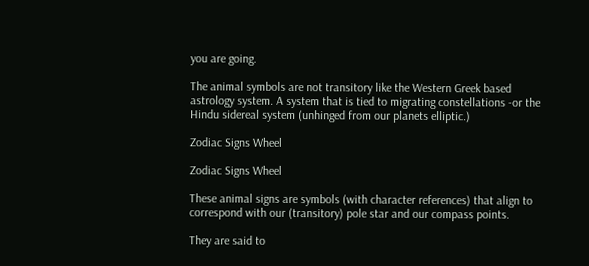you are going.

The animal symbols are not transitory like the Western Greek based astrology system. A system that is tied to migrating constellations -or the Hindu sidereal system (unhinged from our planets elliptic.)

Zodiac Signs Wheel

Zodiac Signs Wheel

These animal signs are symbols (with character references) that align to correspond with our (transitory) pole star and our compass points.

They are said to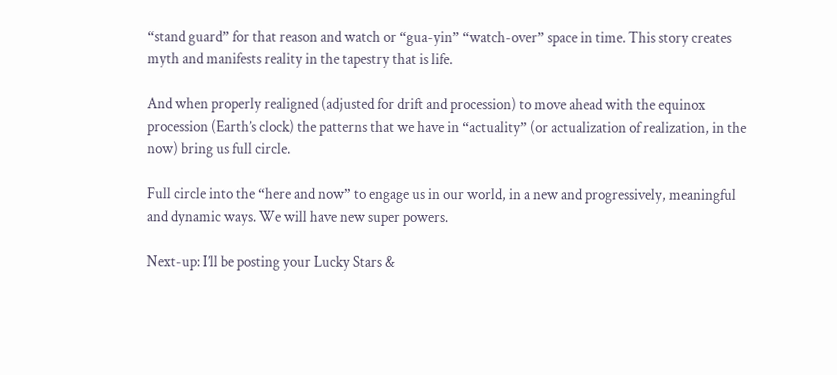“stand guard” for that reason and watch or “gua-yin” “watch-over” space in time. This story creates myth and manifests reality in the tapestry that is life.

And when properly realigned (adjusted for drift and procession) to move ahead with the equinox procession (Earth’s clock) the patterns that we have in “actuality” (or actualization of realization, in the now) bring us full circle.

Full circle into the “here and now” to engage us in our world, in a new and progressively, meaningful and dynamic ways. We will have new super powers.

Next-up: I’ll be posting your Lucky Stars &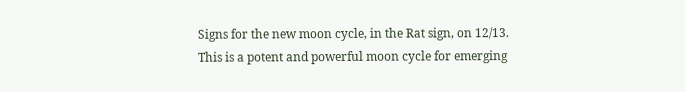Signs for the new moon cycle, in the Rat sign, on 12/13. This is a potent and powerful moon cycle for emerging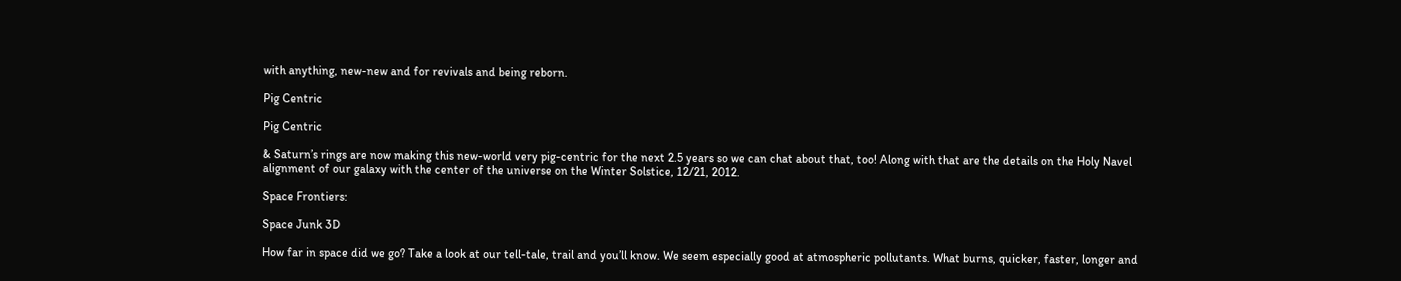with anything, new-new and for revivals and being reborn.

Pig Centric

Pig Centric

& Saturn’s rings are now making this new-world very pig-centric for the next 2.5 years so we can chat about that, too! Along with that are the details on the Holy Navel alignment of our galaxy with the center of the universe on the Winter Solstice, 12/21, 2012.

Space Frontiers:

Space Junk 3D

How far in space did we go? Take a look at our tell-tale, trail and you’ll know. We seem especially good at atmospheric pollutants. What burns, quicker, faster, longer and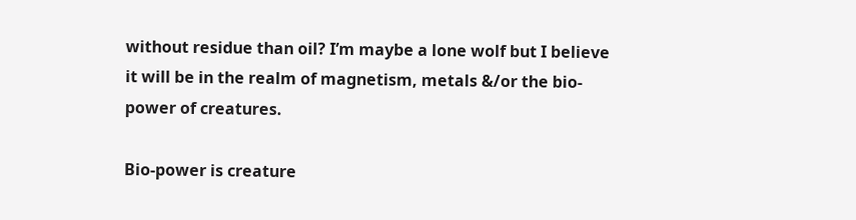without residue than oil? I’m maybe a lone wolf but I believe it will be in the realm of magnetism, metals &/or the bio-power of creatures.

Bio-power is creature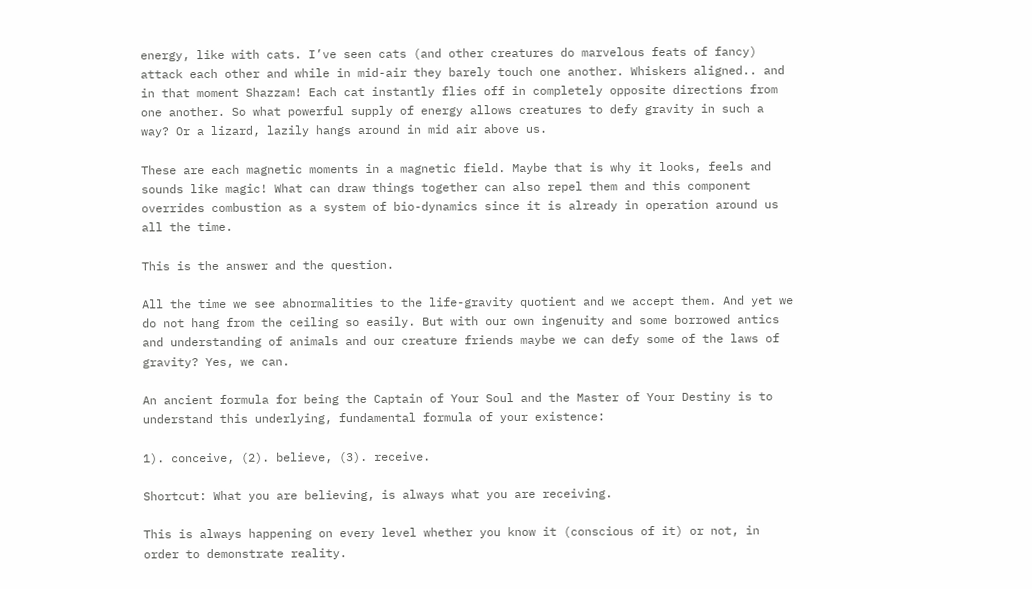energy, like with cats. I’ve seen cats (and other creatures do marvelous feats of fancy) attack each other and while in mid-air they barely touch one another. Whiskers aligned.. and in that moment Shazzam! Each cat instantly flies off in completely opposite directions from one another. So what powerful supply of energy allows creatures to defy gravity in such a way? Or a lizard, lazily hangs around in mid air above us.

These are each magnetic moments in a magnetic field. Maybe that is why it looks, feels and sounds like magic! What can draw things together can also repel them and this component overrides combustion as a system of bio-dynamics since it is already in operation around us all the time.

This is the answer and the question.

All the time we see abnormalities to the life-gravity quotient and we accept them. And yet we do not hang from the ceiling so easily. But with our own ingenuity and some borrowed antics and understanding of animals and our creature friends maybe we can defy some of the laws of gravity? Yes, we can.

An ancient formula for being the Captain of Your Soul and the Master of Your Destiny is to understand this underlying, fundamental formula of your existence:

1). conceive, (2). believe, (3). receive.

Shortcut: What you are believing, is always what you are receiving.

This is always happening on every level whether you know it (conscious of it) or not, in order to demonstrate reality.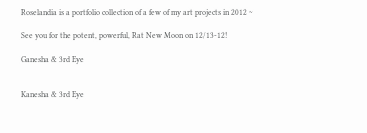Roselandia is a portfolio collection of a few of my art projects in 2012 ~

See you for the potent, powerful, Rat New Moon on 12/13-12!

Ganesha & 3rd Eye


Kanesha & 3rd Eye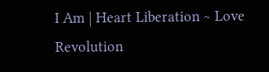I Am | Heart Liberation ~ Love Revolution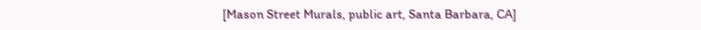[Mason Street Murals, public art, Santa Barbara, CA]